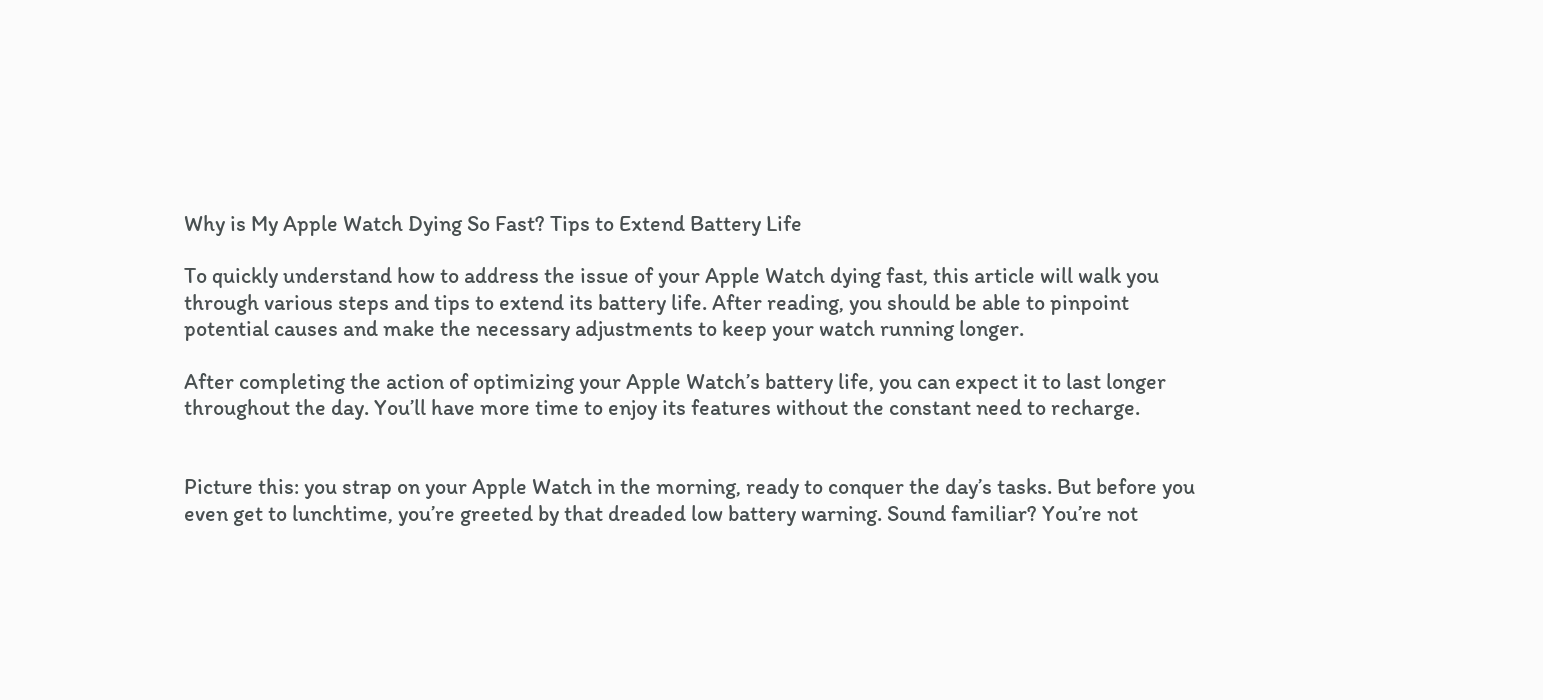Why is My Apple Watch Dying So Fast? Tips to Extend Battery Life

To quickly understand how to address the issue of your Apple Watch dying fast, this article will walk you through various steps and tips to extend its battery life. After reading, you should be able to pinpoint potential causes and make the necessary adjustments to keep your watch running longer.

After completing the action of optimizing your Apple Watch’s battery life, you can expect it to last longer throughout the day. You’ll have more time to enjoy its features without the constant need to recharge.


Picture this: you strap on your Apple Watch in the morning, ready to conquer the day’s tasks. But before you even get to lunchtime, you’re greeted by that dreaded low battery warning. Sound familiar? You’re not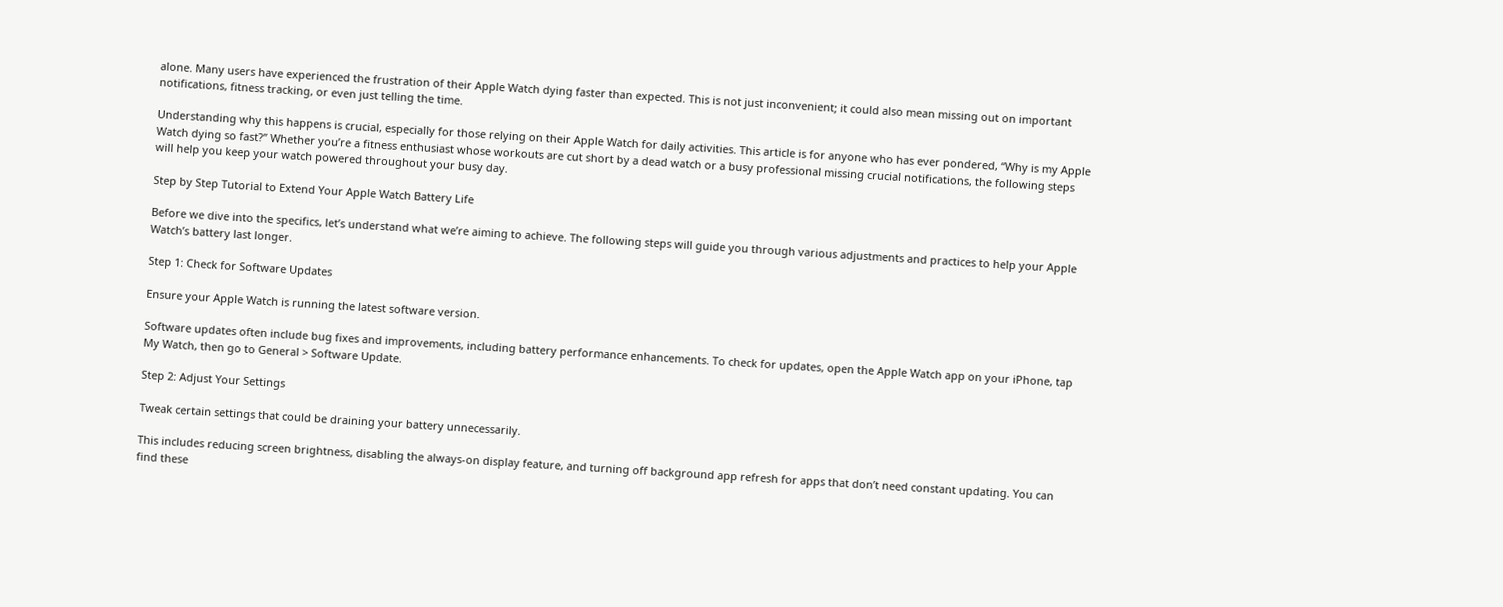alone. Many users have experienced the frustration of their Apple Watch dying faster than expected. This is not just inconvenient; it could also mean missing out on important notifications, fitness tracking, or even just telling the time.

Understanding why this happens is crucial, especially for those relying on their Apple Watch for daily activities. This article is for anyone who has ever pondered, “Why is my Apple Watch dying so fast?” Whether you’re a fitness enthusiast whose workouts are cut short by a dead watch or a busy professional missing crucial notifications, the following steps will help you keep your watch powered throughout your busy day.

Step by Step Tutorial to Extend Your Apple Watch Battery Life

Before we dive into the specifics, let’s understand what we’re aiming to achieve. The following steps will guide you through various adjustments and practices to help your Apple Watch’s battery last longer.

Step 1: Check for Software Updates

Ensure your Apple Watch is running the latest software version.

Software updates often include bug fixes and improvements, including battery performance enhancements. To check for updates, open the Apple Watch app on your iPhone, tap My Watch, then go to General > Software Update.

Step 2: Adjust Your Settings

Tweak certain settings that could be draining your battery unnecessarily.

This includes reducing screen brightness, disabling the always-on display feature, and turning off background app refresh for apps that don’t need constant updating. You can find these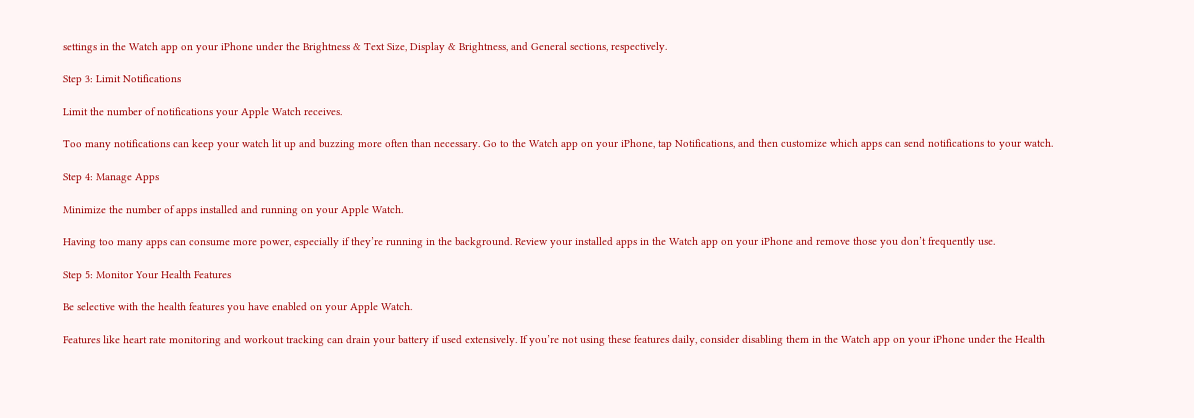settings in the Watch app on your iPhone under the Brightness & Text Size, Display & Brightness, and General sections, respectively.

Step 3: Limit Notifications

Limit the number of notifications your Apple Watch receives.

Too many notifications can keep your watch lit up and buzzing more often than necessary. Go to the Watch app on your iPhone, tap Notifications, and then customize which apps can send notifications to your watch.

Step 4: Manage Apps

Minimize the number of apps installed and running on your Apple Watch.

Having too many apps can consume more power, especially if they’re running in the background. Review your installed apps in the Watch app on your iPhone and remove those you don’t frequently use.

Step 5: Monitor Your Health Features

Be selective with the health features you have enabled on your Apple Watch.

Features like heart rate monitoring and workout tracking can drain your battery if used extensively. If you’re not using these features daily, consider disabling them in the Watch app on your iPhone under the Health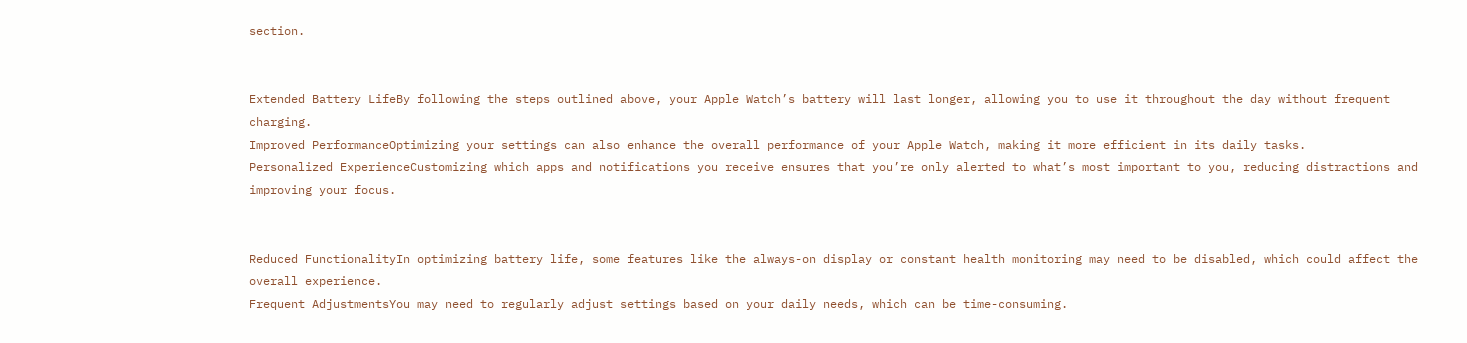section.


Extended Battery LifeBy following the steps outlined above, your Apple Watch’s battery will last longer, allowing you to use it throughout the day without frequent charging.
Improved PerformanceOptimizing your settings can also enhance the overall performance of your Apple Watch, making it more efficient in its daily tasks.
Personalized ExperienceCustomizing which apps and notifications you receive ensures that you’re only alerted to what’s most important to you, reducing distractions and improving your focus.


Reduced FunctionalityIn optimizing battery life, some features like the always-on display or constant health monitoring may need to be disabled, which could affect the overall experience.
Frequent AdjustmentsYou may need to regularly adjust settings based on your daily needs, which can be time-consuming.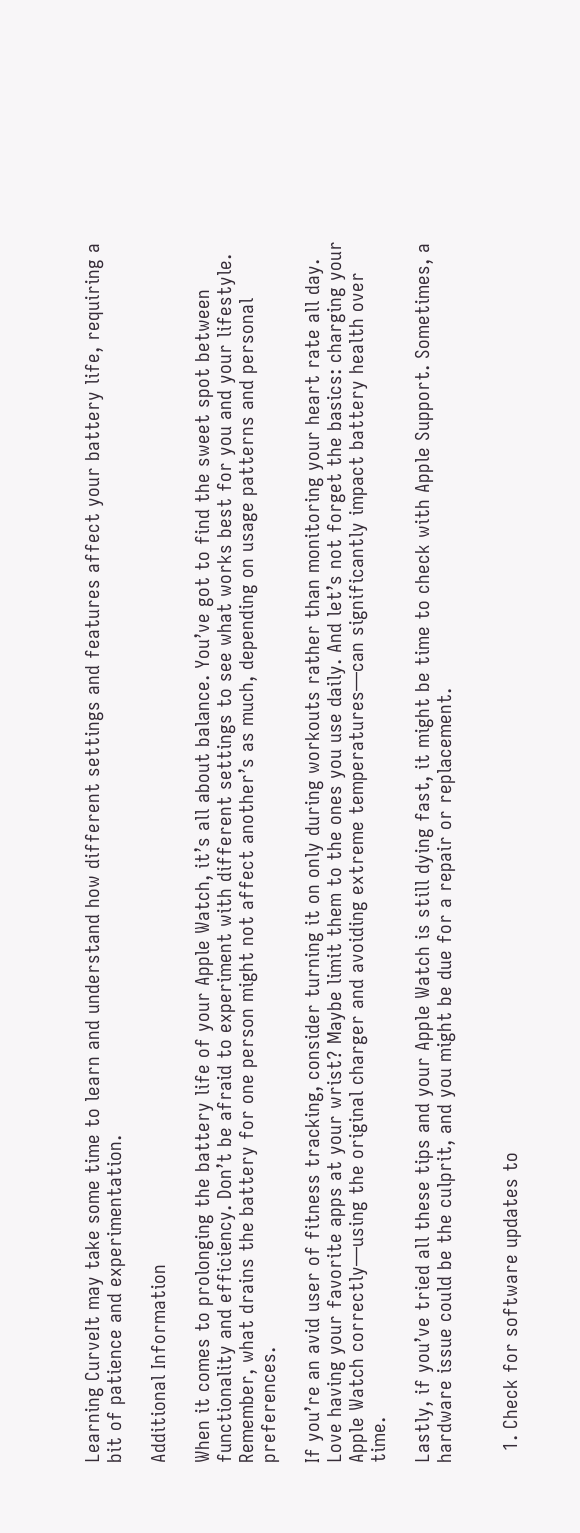Learning CurveIt may take some time to learn and understand how different settings and features affect your battery life, requiring a bit of patience and experimentation.

Additional Information

When it comes to prolonging the battery life of your Apple Watch, it’s all about balance. You’ve got to find the sweet spot between functionality and efficiency. Don’t be afraid to experiment with different settings to see what works best for you and your lifestyle. Remember, what drains the battery for one person might not affect another’s as much, depending on usage patterns and personal preferences.

If you’re an avid user of fitness tracking, consider turning it on only during workouts rather than monitoring your heart rate all day. Love having your favorite apps at your wrist? Maybe limit them to the ones you use daily. And let’s not forget the basics: charging your Apple Watch correctly—using the original charger and avoiding extreme temperatures—can significantly impact battery health over time.

Lastly, if you’ve tried all these tips and your Apple Watch is still dying fast, it might be time to check with Apple Support. Sometimes, a hardware issue could be the culprit, and you might be due for a repair or replacement.


  1. Check for software updates to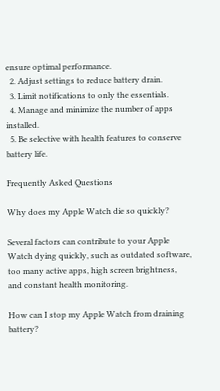ensure optimal performance.
  2. Adjust settings to reduce battery drain.
  3. Limit notifications to only the essentials.
  4. Manage and minimize the number of apps installed.
  5. Be selective with health features to conserve battery life.

Frequently Asked Questions

Why does my Apple Watch die so quickly?

Several factors can contribute to your Apple Watch dying quickly, such as outdated software, too many active apps, high screen brightness, and constant health monitoring.

How can I stop my Apple Watch from draining battery?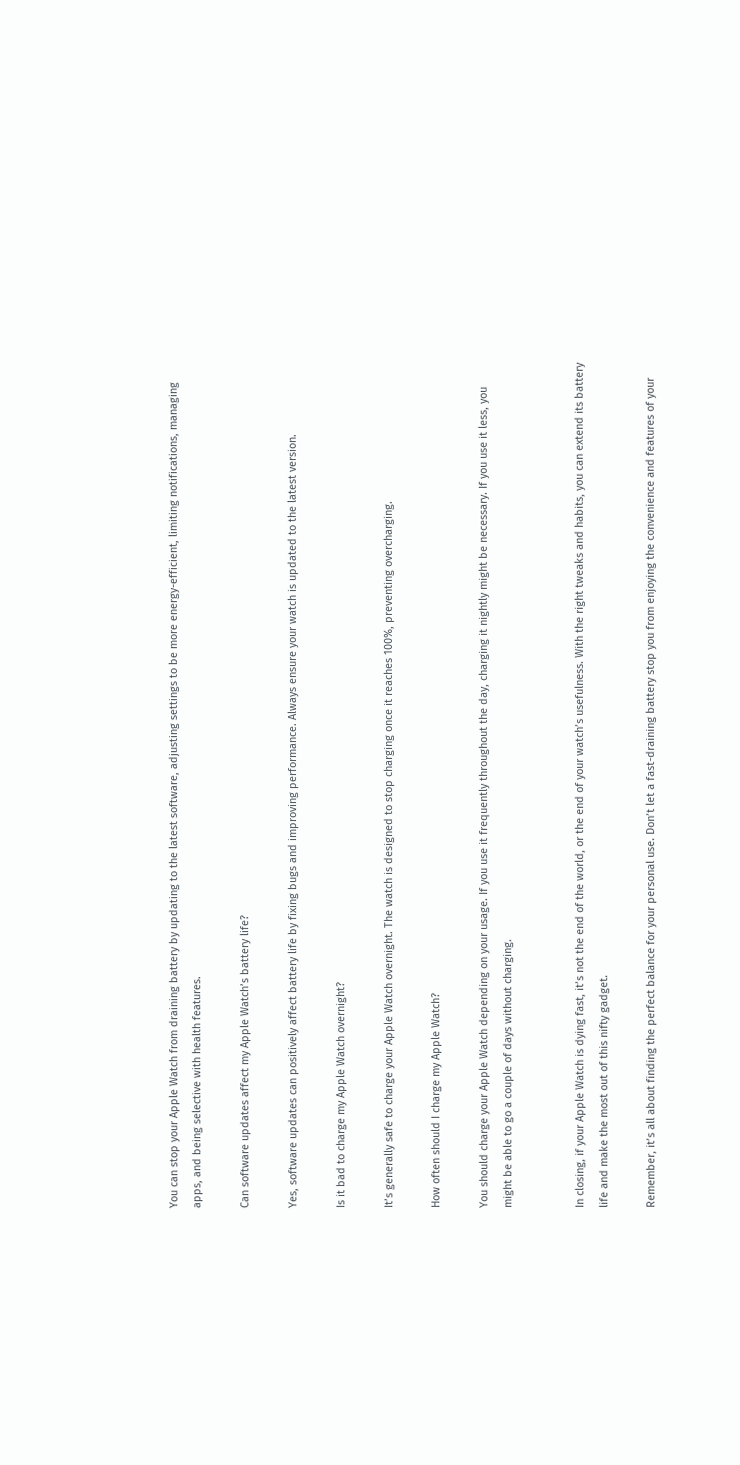You can stop your Apple Watch from draining battery by updating to the latest software, adjusting settings to be more energy-efficient, limiting notifications, managing apps, and being selective with health features.

Can software updates affect my Apple Watch’s battery life?

Yes, software updates can positively affect battery life by fixing bugs and improving performance. Always ensure your watch is updated to the latest version.

Is it bad to charge my Apple Watch overnight?

It’s generally safe to charge your Apple Watch overnight. The watch is designed to stop charging once it reaches 100%, preventing overcharging.

How often should I charge my Apple Watch?

You should charge your Apple Watch depending on your usage. If you use it frequently throughout the day, charging it nightly might be necessary. If you use it less, you might be able to go a couple of days without charging.


In closing, if your Apple Watch is dying fast, it’s not the end of the world, or the end of your watch’s usefulness. With the right tweaks and habits, you can extend its battery life and make the most out of this nifty gadget.

Remember, it’s all about finding the perfect balance for your personal use. Don’t let a fast-draining battery stop you from enjoying the convenience and features of your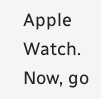Apple Watch. Now, go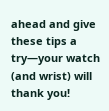ahead and give these tips a try—your watch (and wrist) will thank you!